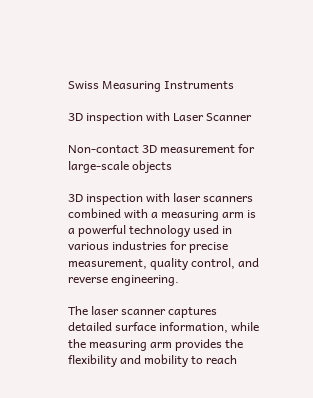Swiss Measuring Instruments

3D inspection with Laser Scanner

Non-contact 3D measurement for large-scale objects

3D inspection with laser scanners combined with a measuring arm is a powerful technology used in various industries for precise measurement, quality control, and reverse engineering.

The laser scanner captures detailed surface information, while the measuring arm provides the flexibility and mobility to reach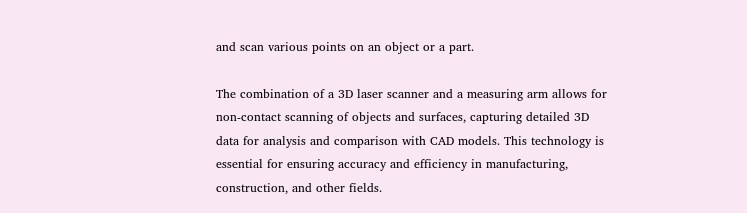and scan various points on an object or a part.

The combination of a 3D laser scanner and a measuring arm allows for non-contact scanning of objects and surfaces, capturing detailed 3D data for analysis and comparison with CAD models. This technology is essential for ensuring accuracy and efficiency in manufacturing, construction, and other fields.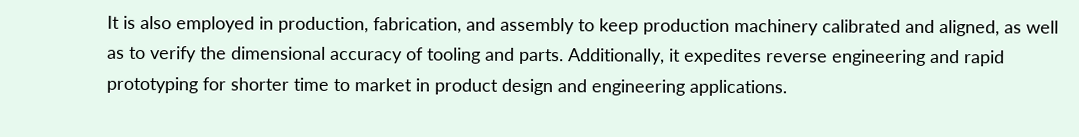It is also employed in production, fabrication, and assembly to keep production machinery calibrated and aligned, as well as to verify the dimensional accuracy of tooling and parts. Additionally, it expedites reverse engineering and rapid prototyping for shorter time to market in product design and engineering applications.